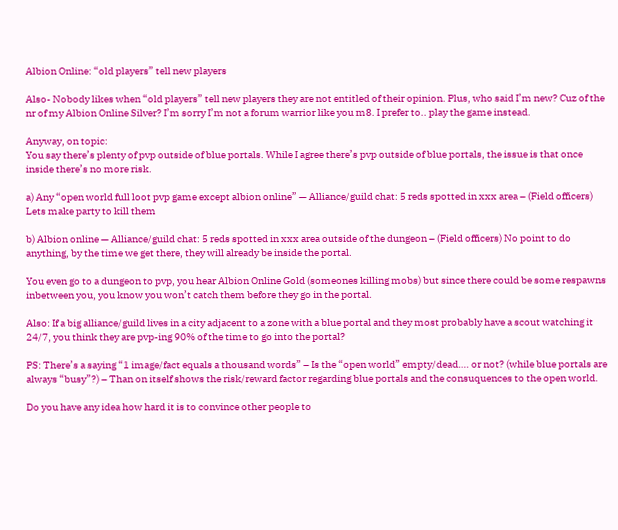Albion Online: “old players” tell new players

Also- Nobody likes when “old players” tell new players they are not entitled of their opinion. Plus, who said I’m new? Cuz of the nr of my Albion Online Silver? I’m sorry I’m not a forum warrior like you m8. I prefer to.. play the game instead.

Anyway, on topic:
You say there’s plenty of pvp outside of blue portals. While I agree there’s pvp outside of blue portals, the issue is that once inside there’s no more risk.

a) Any “open world full loot pvp game except albion online” — Alliance/guild chat: 5 reds spotted in xxx area – (Field officers) Lets make party to kill them

b) Albion online — Alliance/guild chat: 5 reds spotted in xxx area outside of the dungeon – (Field officers) No point to do anything, by the time we get there, they will already be inside the portal.

You even go to a dungeon to pvp, you hear Albion Online Gold (someones killing mobs) but since there could be some respawns inbetween you, you know you won’t catch them before they go in the portal.

Also: If a big alliance/guild lives in a city adjacent to a zone with a blue portal and they most probably have a scout watching it 24/7, you think they are pvp-ing 90% of the time to go into the portal?

PS: There’s a saying “1 image/fact equals a thousand words” – Is the “open world” empty/dead…. or not? (while blue portals are always “busy”?) – Than on itself shows the risk/reward factor regarding blue portals and the consuquences to the open world.

Do you have any idea how hard it is to convince other people to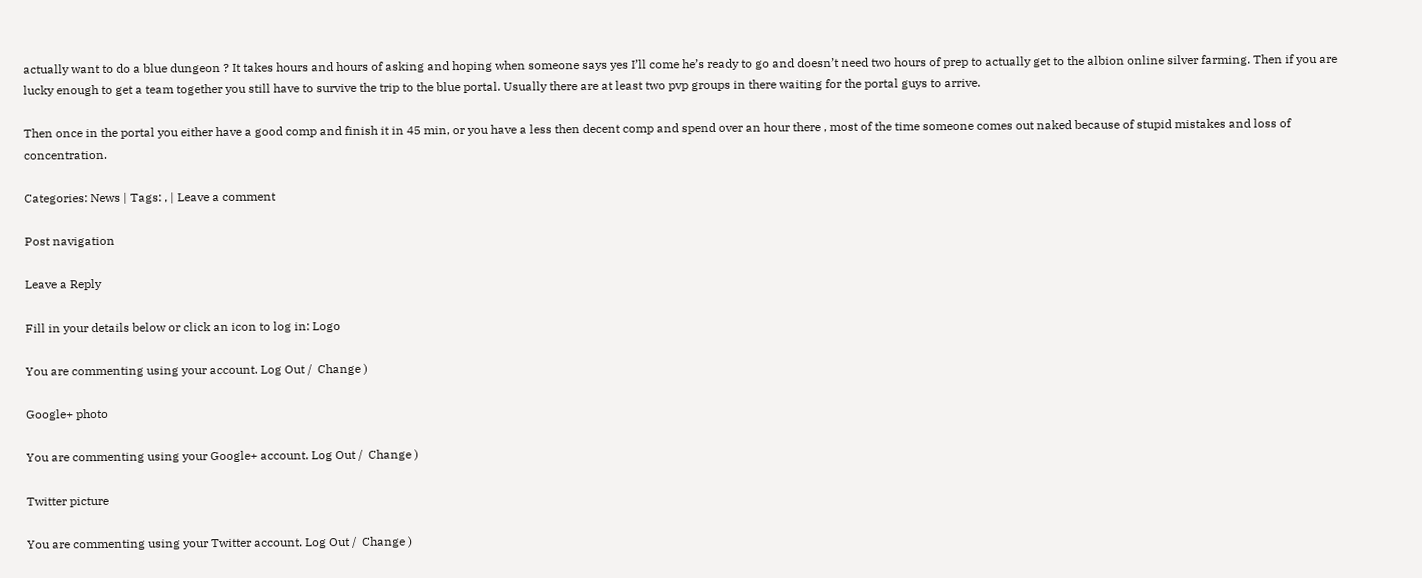actually want to do a blue dungeon ? It takes hours and hours of asking and hoping when someone says yes I’ll come he’s ready to go and doesn’t need two hours of prep to actually get to the albion online silver farming. Then if you are lucky enough to get a team together you still have to survive the trip to the blue portal. Usually there are at least two pvp groups in there waiting for the portal guys to arrive.

Then once in the portal you either have a good comp and finish it in 45 min, or you have a less then decent comp and spend over an hour there , most of the time someone comes out naked because of stupid mistakes and loss of concentration.

Categories: News | Tags: , | Leave a comment

Post navigation

Leave a Reply

Fill in your details below or click an icon to log in: Logo

You are commenting using your account. Log Out /  Change )

Google+ photo

You are commenting using your Google+ account. Log Out /  Change )

Twitter picture

You are commenting using your Twitter account. Log Out /  Change )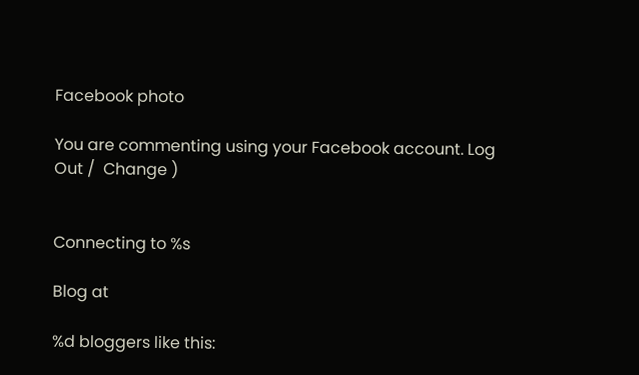Facebook photo

You are commenting using your Facebook account. Log Out /  Change )


Connecting to %s

Blog at

%d bloggers like this: